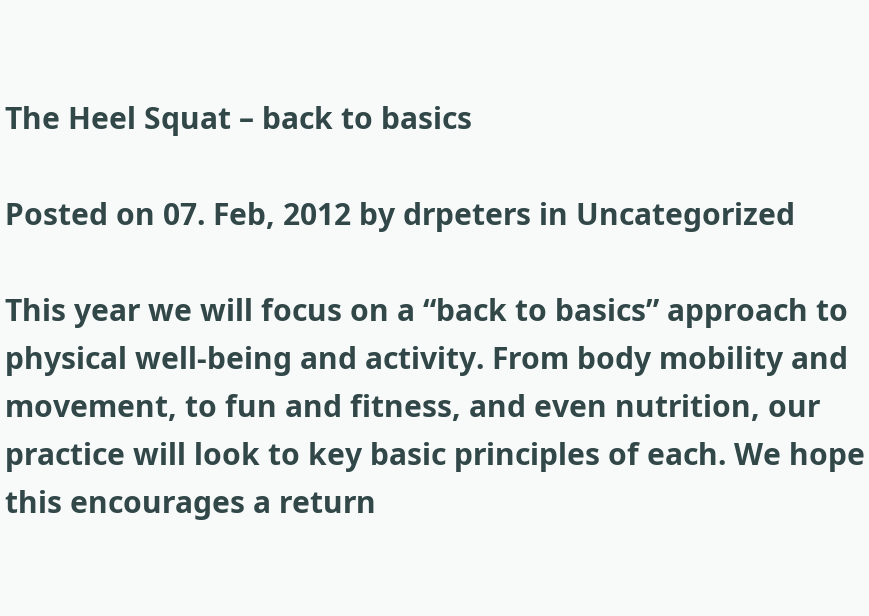The Heel Squat – back to basics

Posted on 07. Feb, 2012 by drpeters in Uncategorized

This year we will focus on a “back to basics” approach to physical well-being and activity. From body mobility and movement, to fun and fitness, and even nutrition, our practice will look to key basic principles of each. We hope this encourages a return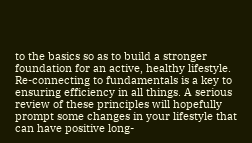to the basics so as to build a stronger foundation for an active, healthy lifestyle. Re-connecting to fundamentals is a key to ensuring efficiency in all things. A serious review of these principles will hopefully prompt some changes in your lifestyle that can have positive long-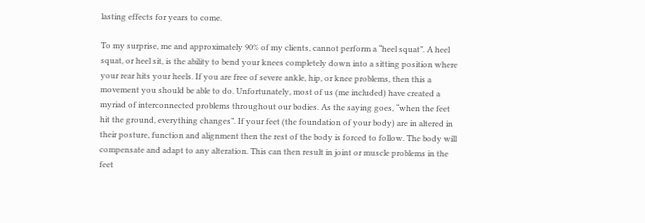lasting effects for years to come.

To my surprise, me and approximately 90% of my clients, cannot perform a “heel squat”. A heel squat, or heel sit, is the ability to bend your knees completely down into a sitting position where your rear hits your heels. If you are free of severe ankle, hip, or knee problems, then this a movement you should be able to do. Unfortunately, most of us (me included) have created a myriad of interconnected problems throughout our bodies. As the saying goes, “when the feet hit the ground, everything changes”. If your feet (the foundation of your body) are in altered in their posture, function and alignment then the rest of the body is forced to follow. The body will compensate and adapt to any alteration. This can then result in joint or muscle problems in the feet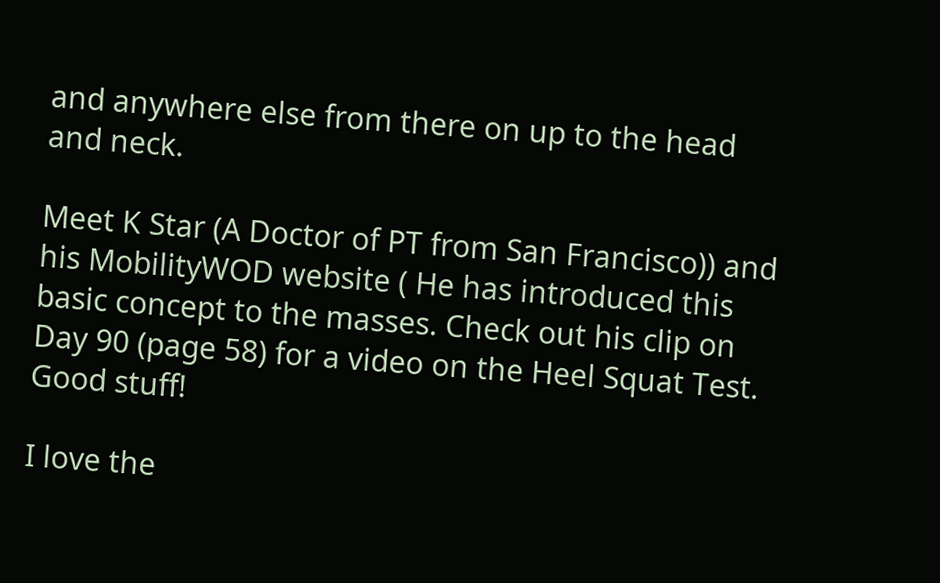and anywhere else from there on up to the head and neck.

Meet K Star (A Doctor of PT from San Francisco)) and his MobilityWOD website ( He has introduced this basic concept to the masses. Check out his clip on Day 90 (page 58) for a video on the Heel Squat Test. Good stuff!

I love the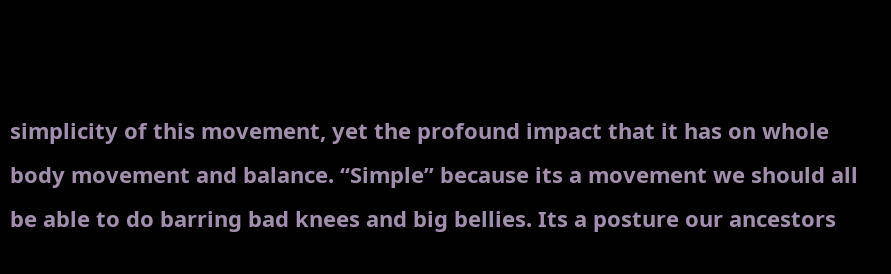simplicity of this movement, yet the profound impact that it has on whole body movement and balance. “Simple” because its a movement we should all be able to do barring bad knees and big bellies. Its a posture our ancestors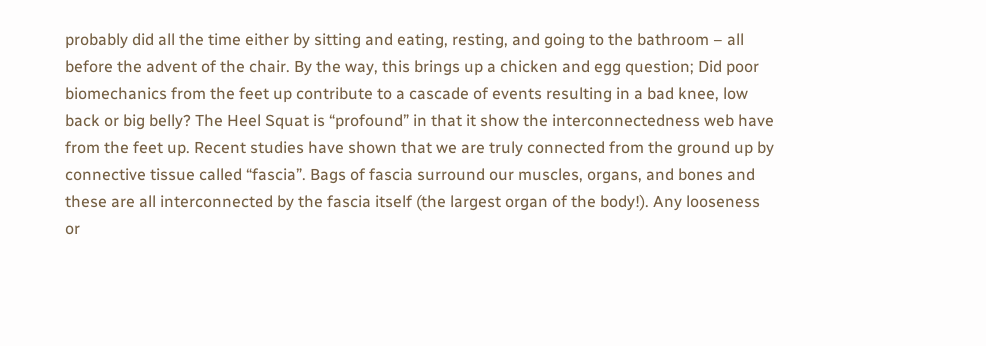probably did all the time either by sitting and eating, resting, and going to the bathroom – all before the advent of the chair. By the way, this brings up a chicken and egg question; Did poor biomechanics from the feet up contribute to a cascade of events resulting in a bad knee, low back or big belly? The Heel Squat is “profound” in that it show the interconnectedness web have from the feet up. Recent studies have shown that we are truly connected from the ground up by connective tissue called “fascia”. Bags of fascia surround our muscles, organs, and bones and these are all interconnected by the fascia itself (the largest organ of the body!). Any looseness or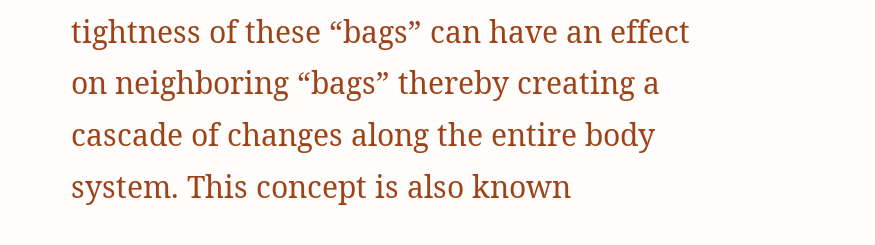tightness of these “bags” can have an effect on neighboring “bags” thereby creating a cascade of changes along the entire body system. This concept is also known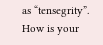as “tensegrity”. How is your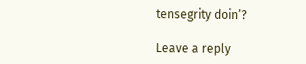tensegrity doin’?

Leave a reply